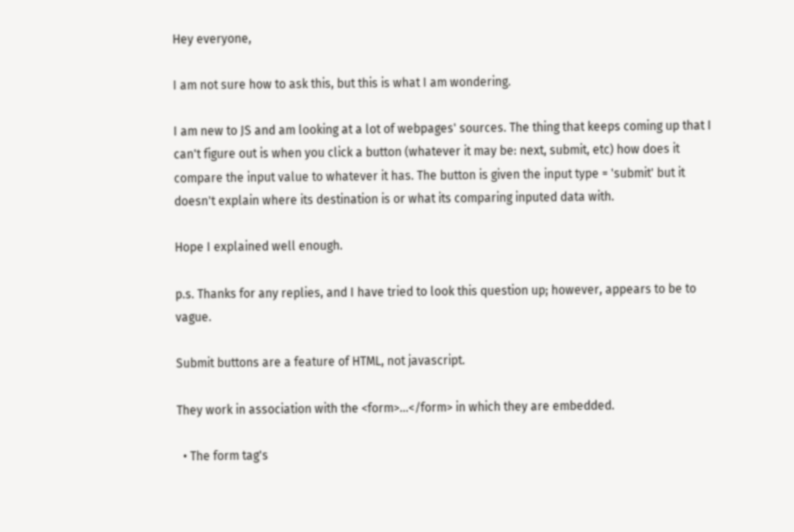Hey everyone,

I am not sure how to ask this, but this is what I am wondering.

I am new to JS and am looking at a lot of webpages' sources. The thing that keeps coming up that I can't figure out is when you click a button (whatever it may be: next, submit, etc) how does it compare the input value to whatever it has. The button is given the input type = 'submit' but it doesn't explain where its destination is or what its comparing inputed data with.

Hope I explained well enough.

p.s. Thanks for any replies, and I have tried to look this question up; however, appears to be to vague.

Submit buttons are a feature of HTML, not javascript.

They work in association with the <form>...</form> in which they are embedded.

  • The form tag's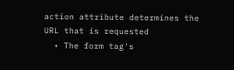action attribute determines the URL that is requested
  • The form tag's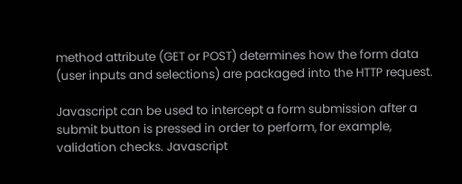method attribute (GET or POST) determines how the form data (user inputs and selections) are packaged into the HTTP request.

Javascript can be used to intercept a form submission after a submit button is pressed in order to perform, for example, validation checks. Javascript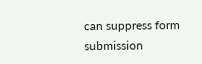can suppress form submission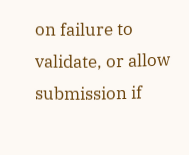on failure to validate, or allow submission if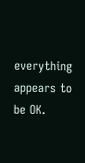everything appears to be OK.